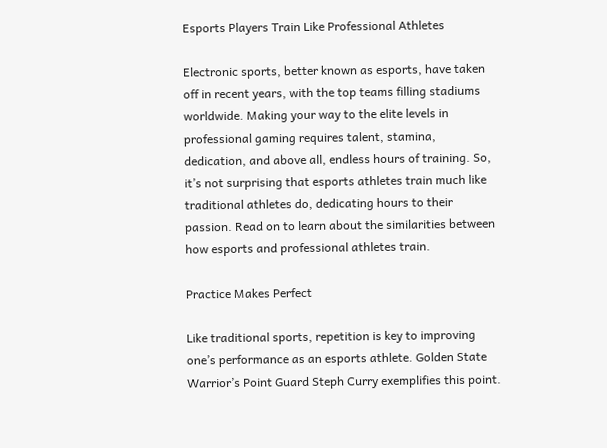Esports Players Train Like Professional Athletes

Electronic sports, better known as esports, have taken off in recent years, with the top teams filling stadiums worldwide. Making your way to the elite levels in professional gaming requires talent, stamina, dedication, and above all, endless hours of training. So, it’s not surprising that esports athletes train much like traditional athletes do, dedicating hours to their passion. Read on to learn about the similarities between how esports and professional athletes train.

Practice Makes Perfect

Like traditional sports, repetition is key to improving one’s performance as an esports athlete. Golden State Warrior’s Point Guard Steph Curry exemplifies this point.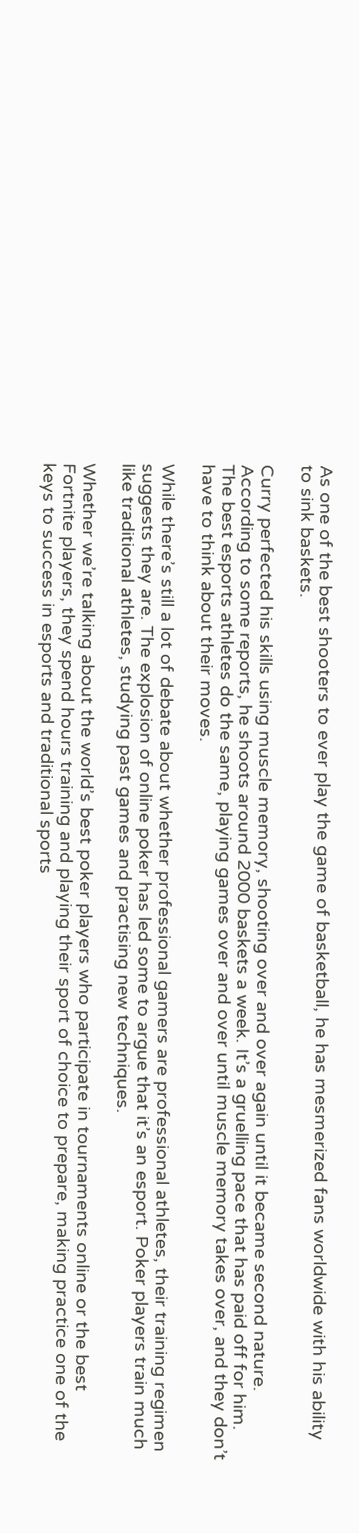As one of the best shooters to ever play the game of basketball, he has mesmerized fans worldwide with his ability to sink baskets.

Curry perfected his skills using muscle memory, shooting over and over again until it became second nature. According to some reports, he shoots around 2000 baskets a week. It’s a gruelling pace that has paid off for him. The best esports athletes do the same, playing games over and over until muscle memory takes over, and they don’t have to think about their moves.

While there’s still a lot of debate about whether professional gamers are professional athletes, their training regimen suggests they are. The explosion of online poker has led some to argue that it’s an esport. Poker players train much like traditional athletes, studying past games and practising new techniques.

Whether we’re talking about the world’s best poker players who participate in tournaments online or the best Fortnite players, they spend hours training and playing their sport of choice to prepare, making practice one of the keys to success in esports and traditional sports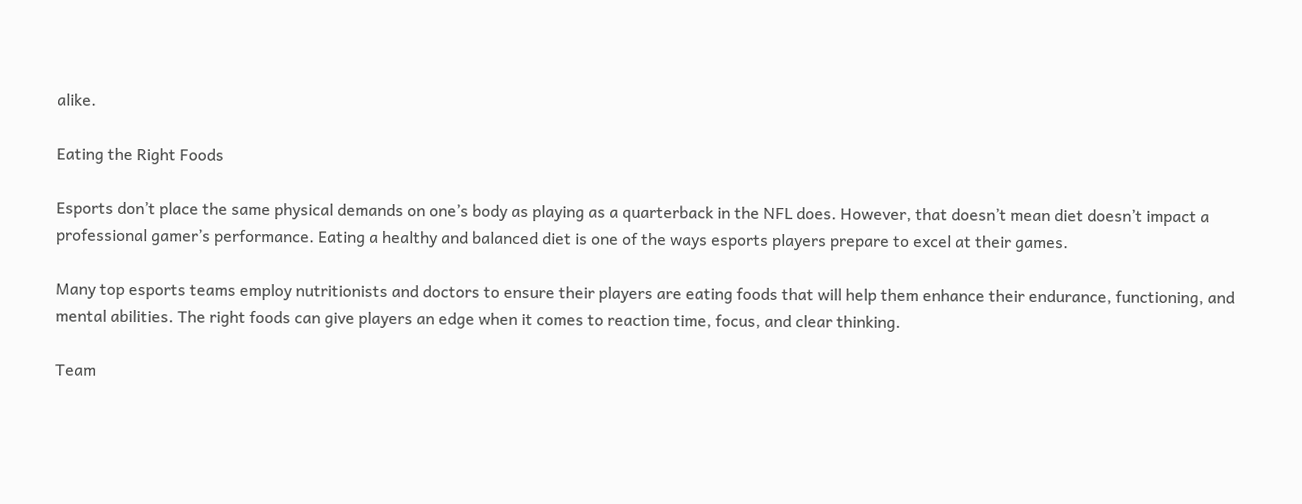alike.

Eating the Right Foods

Esports don’t place the same physical demands on one’s body as playing as a quarterback in the NFL does. However, that doesn’t mean diet doesn’t impact a professional gamer’s performance. Eating a healthy and balanced diet is one of the ways esports players prepare to excel at their games.

Many top esports teams employ nutritionists and doctors to ensure their players are eating foods that will help them enhance their endurance, functioning, and mental abilities. The right foods can give players an edge when it comes to reaction time, focus, and clear thinking.

Team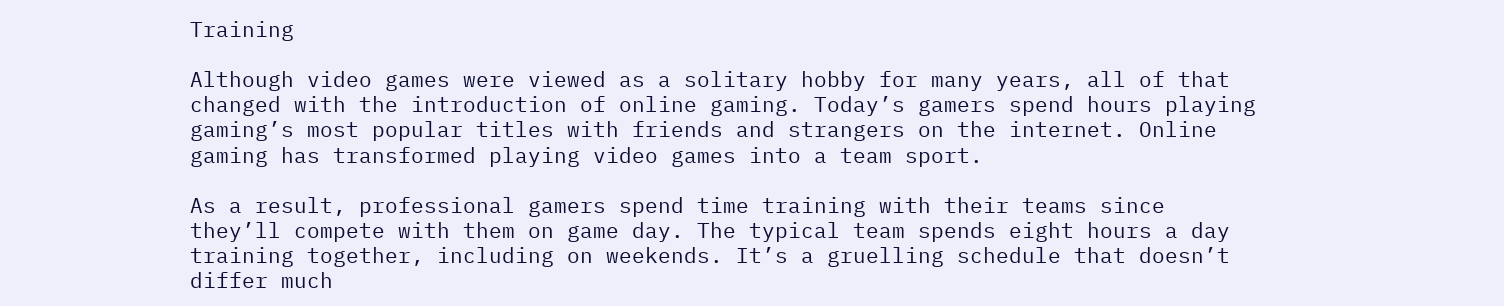Training

Although video games were viewed as a solitary hobby for many years, all of that changed with the introduction of online gaming. Today’s gamers spend hours playing gaming’s most popular titles with friends and strangers on the internet. Online gaming has transformed playing video games into a team sport.

As a result, professional gamers spend time training with their teams since they’ll compete with them on game day. The typical team spends eight hours a day training together, including on weekends. It’s a gruelling schedule that doesn’t differ much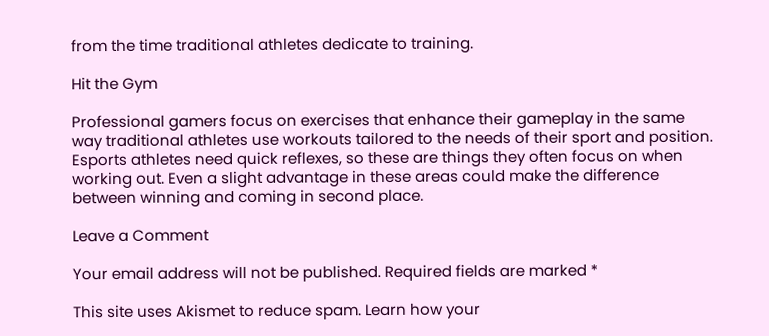from the time traditional athletes dedicate to training.

Hit the Gym

Professional gamers focus on exercises that enhance their gameplay in the same way traditional athletes use workouts tailored to the needs of their sport and position. Esports athletes need quick reflexes, so these are things they often focus on when working out. Even a slight advantage in these areas could make the difference between winning and coming in second place.

Leave a Comment

Your email address will not be published. Required fields are marked *

This site uses Akismet to reduce spam. Learn how your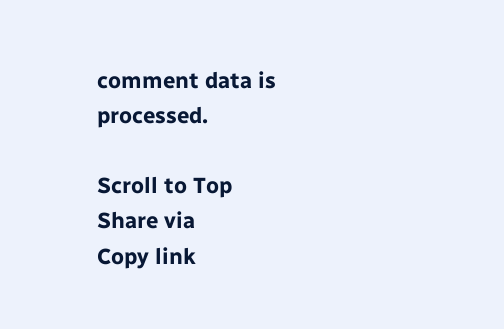comment data is processed.

Scroll to Top
Share via
Copy link